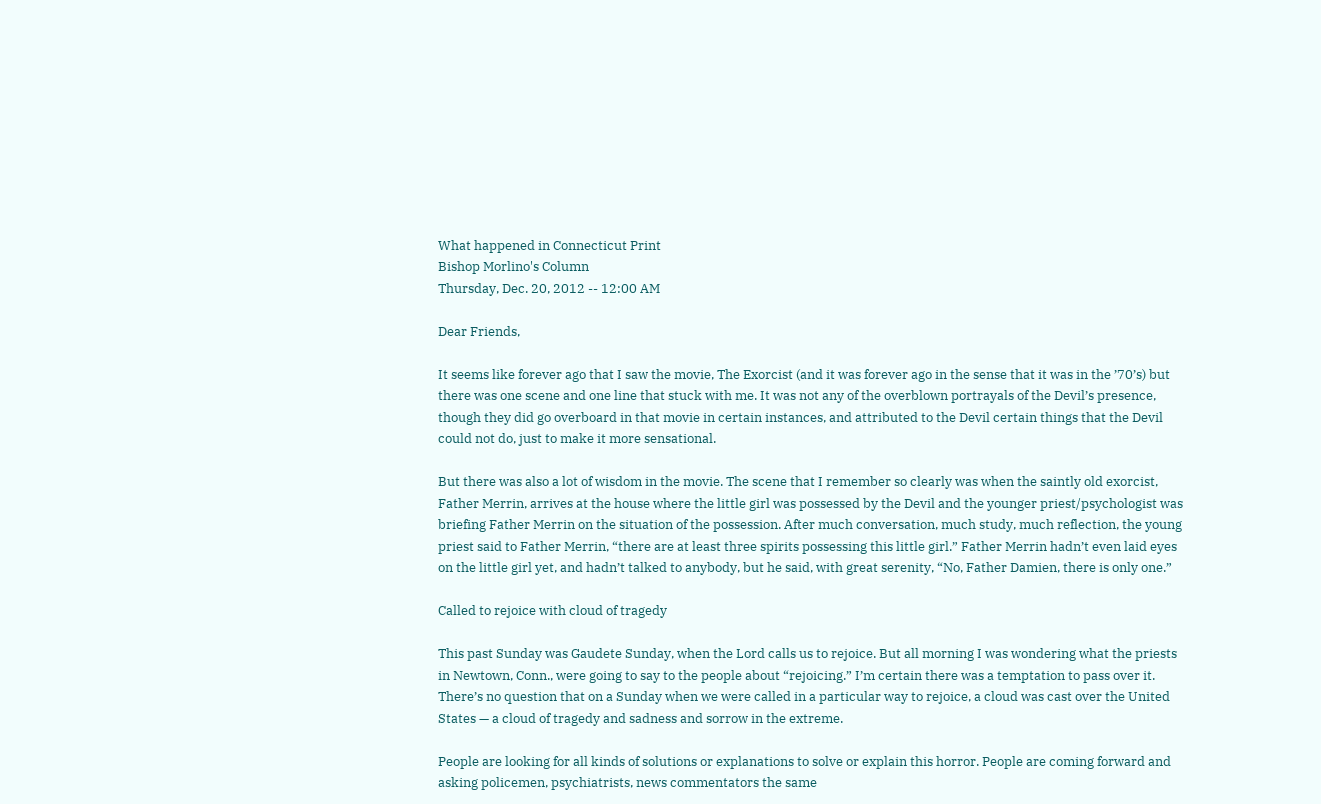What happened in Connecticut Print
Bishop Morlino's Column
Thursday, Dec. 20, 2012 -- 12:00 AM

Dear Friends,

It seems like forever ago that I saw the movie, The Exorcist (and it was forever ago in the sense that it was in the ’70’s) but there was one scene and one line that stuck with me. It was not any of the overblown portrayals of the Devil’s presence, though they did go overboard in that movie in certain instances, and attributed to the Devil certain things that the Devil could not do, just to make it more sensational.

But there was also a lot of wisdom in the movie. The scene that I remember so clearly was when the saintly old exorcist, Father Merrin, arrives at the house where the little girl was possessed by the Devil and the younger priest/psychologist was briefing Father Merrin on the situation of the possession. After much conversation, much study, much reflection, the young priest said to Father Merrin, “there are at least three spirits possessing this little girl.” Father Merrin hadn’t even laid eyes on the little girl yet, and hadn’t talked to anybody, but he said, with great serenity, “No, Father Damien, there is only one.”

Called to rejoice with cloud of tragedy

This past Sunday was Gaudete Sunday, when the Lord calls us to rejoice. But all morning I was wondering what the priests in Newtown, Conn., were going to say to the people about “rejoicing.” I’m certain there was a temptation to pass over it. There’s no question that on a Sunday when we were called in a particular way to rejoice, a cloud was cast over the United States — a cloud of tragedy and sadness and sorrow in the extreme.

People are looking for all kinds of solutions or explanations to solve or explain this horror. People are coming forward and asking policemen, psychiatrists, news commentators the same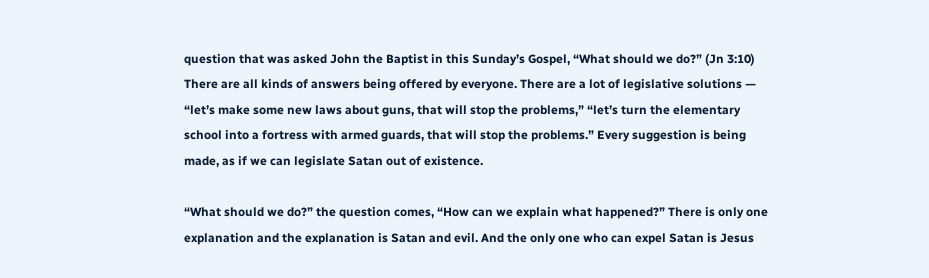question that was asked John the Baptist in this Sunday’s Gospel, “What should we do?” (Jn 3:10) There are all kinds of answers being offered by everyone. There are a lot of legislative solutions — “let’s make some new laws about guns, that will stop the problems,” “let’s turn the elementary school into a fortress with armed guards, that will stop the problems.” Every suggestion is being made, as if we can legislate Satan out of existence.

“What should we do?” the question comes, “How can we explain what happened?” There is only one explanation and the explanation is Satan and evil. And the only one who can expel Satan is Jesus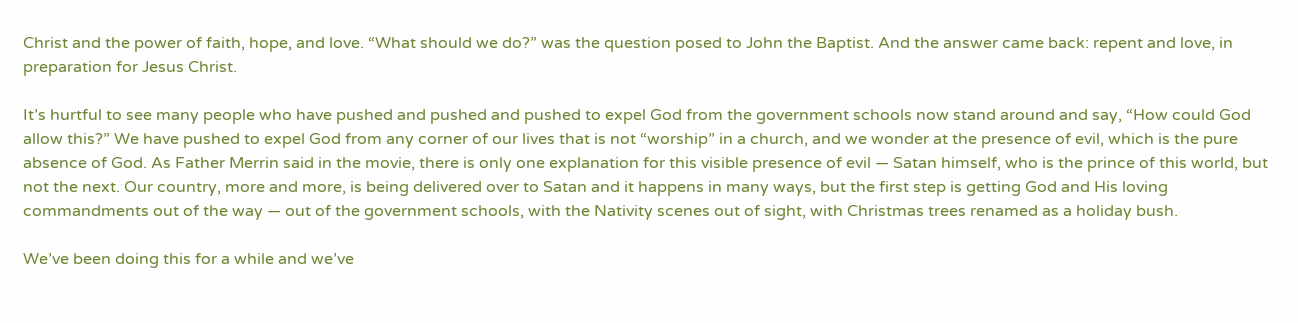Christ and the power of faith, hope, and love. “What should we do?” was the question posed to John the Baptist. And the answer came back: repent and love, in preparation for Jesus Christ.

It’s hurtful to see many people who have pushed and pushed and pushed to expel God from the government schools now stand around and say, “How could God allow this?” We have pushed to expel God from any corner of our lives that is not “worship” in a church, and we wonder at the presence of evil, which is the pure absence of God. As Father Merrin said in the movie, there is only one explanation for this visible presence of evil — Satan himself, who is the prince of this world, but not the next. Our country, more and more, is being delivered over to Satan and it happens in many ways, but the first step is getting God and His loving commandments out of the way — out of the government schools, with the Nativity scenes out of sight, with Christmas trees renamed as a holiday bush.

We’ve been doing this for a while and we’ve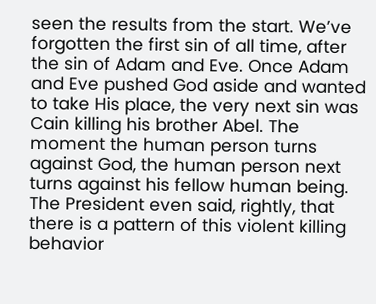seen the results from the start. We’ve forgotten the first sin of all time, after the sin of Adam and Eve. Once Adam and Eve pushed God aside and wanted to take His place, the very next sin was Cain killing his brother Abel. The moment the human person turns against God, the human person next turns against his fellow human being. The President even said, rightly, that there is a pattern of this violent killing behavior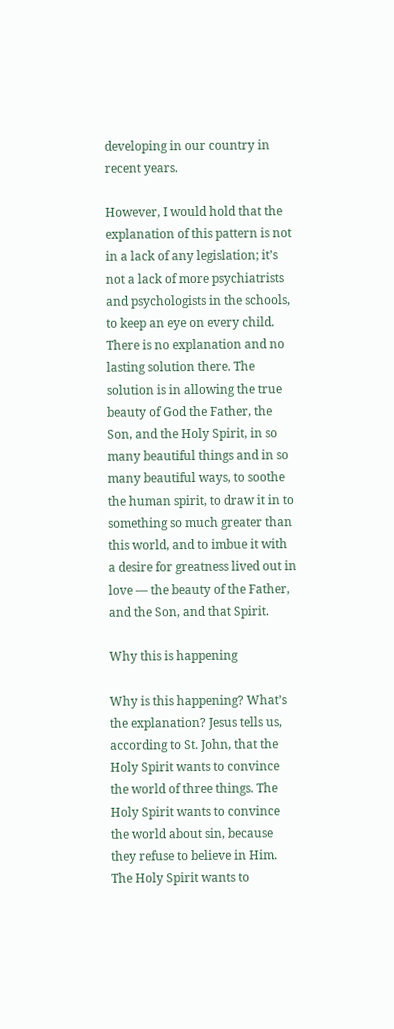developing in our country in recent years.

However, I would hold that the explanation of this pattern is not in a lack of any legislation; it’s not a lack of more psychiatrists and psychologists in the schools, to keep an eye on every child. There is no explanation and no lasting solution there. The solution is in allowing the true beauty of God the Father, the Son, and the Holy Spirit, in so many beautiful things and in so many beautiful ways, to soothe the human spirit, to draw it in to something so much greater than this world, and to imbue it with a desire for greatness lived out in love — the beauty of the Father, and the Son, and that Spirit.

Why this is happening

Why is this happening? What’s the explanation? Jesus tells us, according to St. John, that the Holy Spirit wants to convince the world of three things. The Holy Spirit wants to convince the world about sin, because they refuse to believe in Him. The Holy Spirit wants to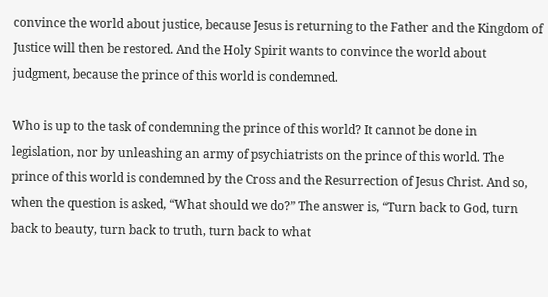convince the world about justice, because Jesus is returning to the Father and the Kingdom of Justice will then be restored. And the Holy Spirit wants to convince the world about judgment, because the prince of this world is condemned.

Who is up to the task of condemning the prince of this world? It cannot be done in legislation, nor by unleashing an army of psychiatrists on the prince of this world. The prince of this world is condemned by the Cross and the Resurrection of Jesus Christ. And so, when the question is asked, “What should we do?” The answer is, “Turn back to God, turn back to beauty, turn back to truth, turn back to what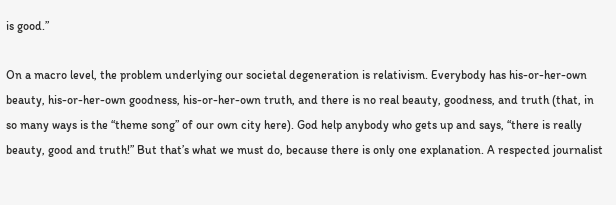is good.”

On a macro level, the problem underlying our societal degeneration is relativism. Everybody has his-or-her-own beauty, his-or-her-own goodness, his-or-her-own truth, and there is no real beauty, goodness, and truth (that, in so many ways is the “theme song” of our own city here). God help anybody who gets up and says, “there is really beauty, good and truth!” But that’s what we must do, because there is only one explanation. A respected journalist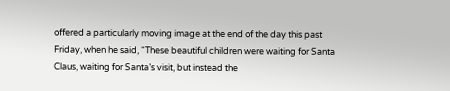offered a particularly moving image at the end of the day this past Friday, when he said, “These beautiful children were waiting for Santa Claus, waiting for Santa’s visit, but instead the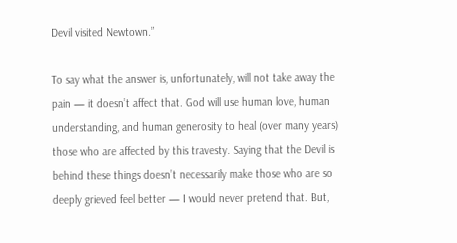Devil visited Newtown.”

To say what the answer is, unfortunately, will not take away the pain — it doesn’t affect that. God will use human love, human understanding, and human generosity to heal (over many years) those who are affected by this travesty. Saying that the Devil is behind these things doesn’t necessarily make those who are so deeply grieved feel better — I would never pretend that. But,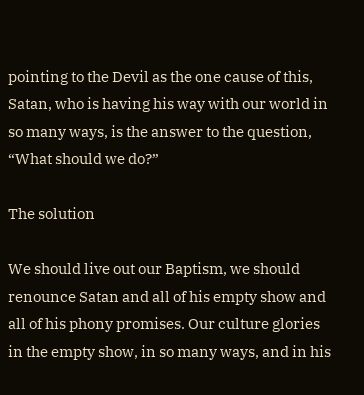pointing to the Devil as the one cause of this, Satan, who is having his way with our world in so many ways, is the answer to the question, “What should we do?”

The solution

We should live out our Baptism, we should renounce Satan and all of his empty show and all of his phony promises. Our culture glories in the empty show, in so many ways, and in his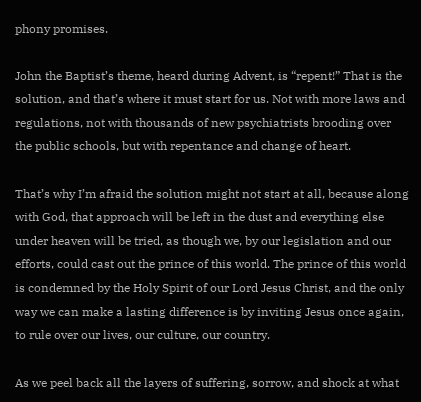phony promises.

John the Baptist’s theme, heard during Advent, is “repent!” That is the solution, and that’s where it must start for us. Not with more laws and regulations, not with thousands of new psychiatrists brooding over the public schools, but with repentance and change of heart.

That’s why I’m afraid the solution might not start at all, because along with God, that approach will be left in the dust and everything else under heaven will be tried, as though we, by our legislation and our efforts, could cast out the prince of this world. The prince of this world is condemned by the Holy Spirit of our Lord Jesus Christ, and the only way we can make a lasting difference is by inviting Jesus once again, to rule over our lives, our culture, our country.

As we peel back all the layers of suffering, sorrow, and shock at what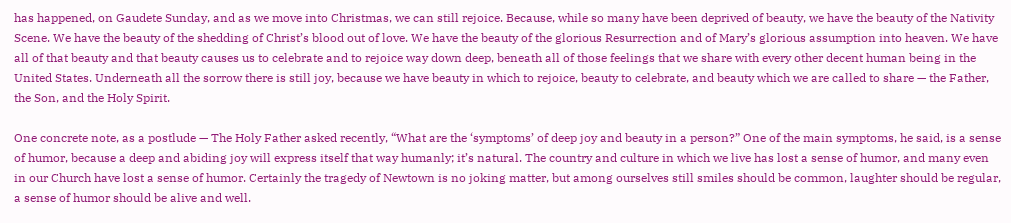has happened, on Gaudete Sunday, and as we move into Christmas, we can still rejoice. Because, while so many have been deprived of beauty, we have the beauty of the Nativity Scene. We have the beauty of the shedding of Christ’s blood out of love. We have the beauty of the glorious Resurrection and of Mary’s glorious assumption into heaven. We have all of that beauty and that beauty causes us to celebrate and to rejoice way down deep, beneath all of those feelings that we share with every other decent human being in the United States. Underneath all the sorrow there is still joy, because we have beauty in which to rejoice, beauty to celebrate, and beauty which we are called to share — the Father, the Son, and the Holy Spirit.

One concrete note, as a postlude — The Holy Father asked recently, “What are the ‘symptoms’ of deep joy and beauty in a person?” One of the main symptoms, he said, is a sense of humor, because a deep and abiding joy will express itself that way humanly; it’s natural. The country and culture in which we live has lost a sense of humor, and many even in our Church have lost a sense of humor. Certainly the tragedy of Newtown is no joking matter, but among ourselves still smiles should be common, laughter should be regular, a sense of humor should be alive and well.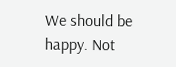We should be happy. Not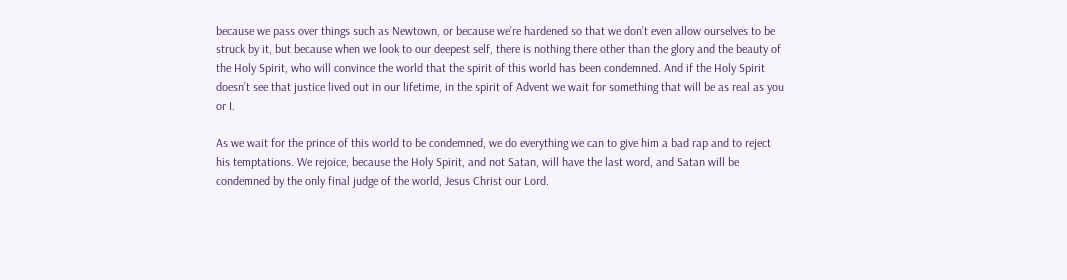because we pass over things such as Newtown, or because we’re hardened so that we don’t even allow ourselves to be struck by it, but because when we look to our deepest self, there is nothing there other than the glory and the beauty of the Holy Spirit, who will convince the world that the spirit of this world has been condemned. And if the Holy Spirit doesn’t see that justice lived out in our lifetime, in the spirit of Advent we wait for something that will be as real as you or I.

As we wait for the prince of this world to be condemned, we do everything we can to give him a bad rap and to reject his temptations. We rejoice, because the Holy Spirit, and not Satan, will have the last word, and Satan will be condemned by the only final judge of the world, Jesus Christ our Lord.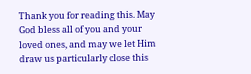Thank you for reading this. May God bless all of you and your loved ones, and may we let Him draw us particularly close this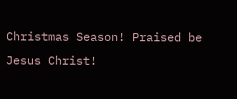Christmas Season! Praised be Jesus Christ!